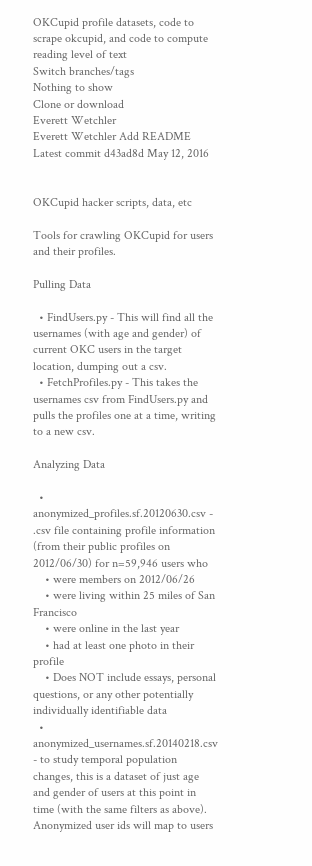OKCupid profile datasets, code to scrape okcupid, and code to compute reading level of text
Switch branches/tags
Nothing to show
Clone or download
Everett Wetchler
Everett Wetchler Add README
Latest commit d43ad8d May 12, 2016


OKCupid hacker scripts, data, etc

Tools for crawling OKCupid for users and their profiles.

Pulling Data

  • FindUsers.py - This will find all the usernames (with age and gender) of current OKC users in the target location, dumping out a csv.
  • FetchProfiles.py - This takes the usernames csv from FindUsers.py and pulls the profiles one at a time, writing to a new csv.

Analyzing Data

  • anonymized_profiles.sf.20120630.csv - .csv file containing profile information (from their public profiles on 2012/06/30) for n=59,946 users who
    • were members on 2012/06/26
    • were living within 25 miles of San Francisco
    • were online in the last year
    • had at least one photo in their profile
    • Does NOT include essays, personal questions, or any other potentially individually identifiable data
  • anonymized_usernames.sf.20140218.csv - to study temporal population changes, this is a dataset of just age and gender of users at this point in time (with the same filters as above). Anonymized user ids will map to users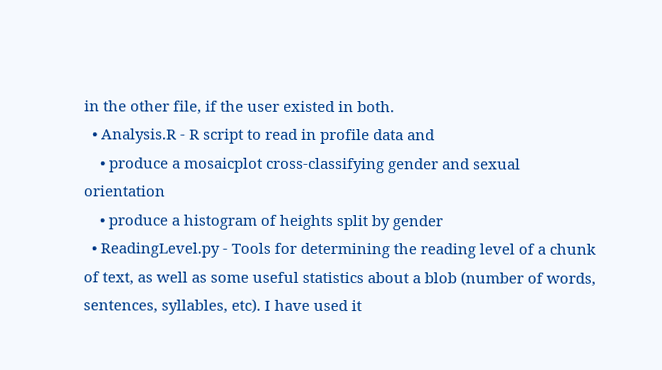in the other file, if the user existed in both.
  • Analysis.R - R script to read in profile data and
    • produce a mosaicplot cross-classifying gender and sexual orientation
    • produce a histogram of heights split by gender
  • ReadingLevel.py - Tools for determining the reading level of a chunk of text, as well as some useful statistics about a blob (number of words, sentences, syllables, etc). I have used it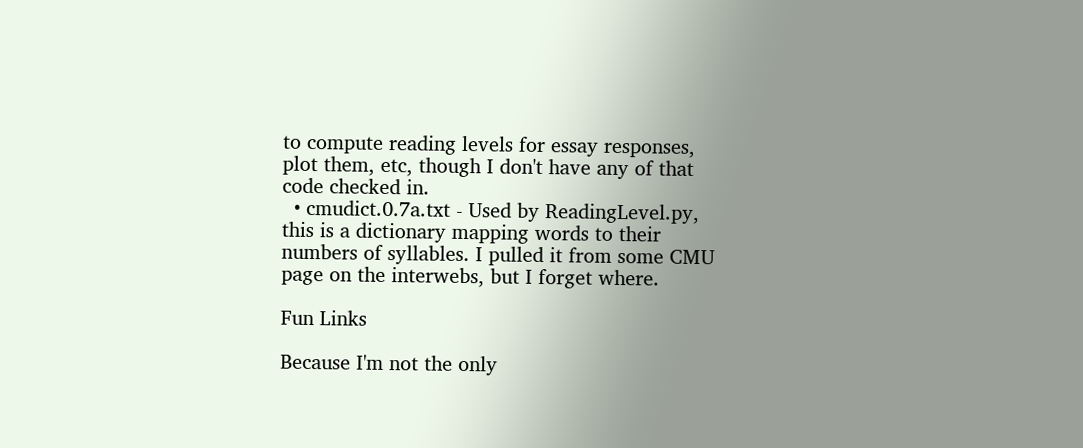to compute reading levels for essay responses, plot them, etc, though I don't have any of that code checked in.
  • cmudict.0.7a.txt - Used by ReadingLevel.py, this is a dictionary mapping words to their numbers of syllables. I pulled it from some CMU page on the interwebs, but I forget where.

Fun Links

Because I'm not the only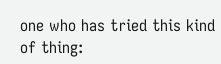one who has tried this kind of thing: